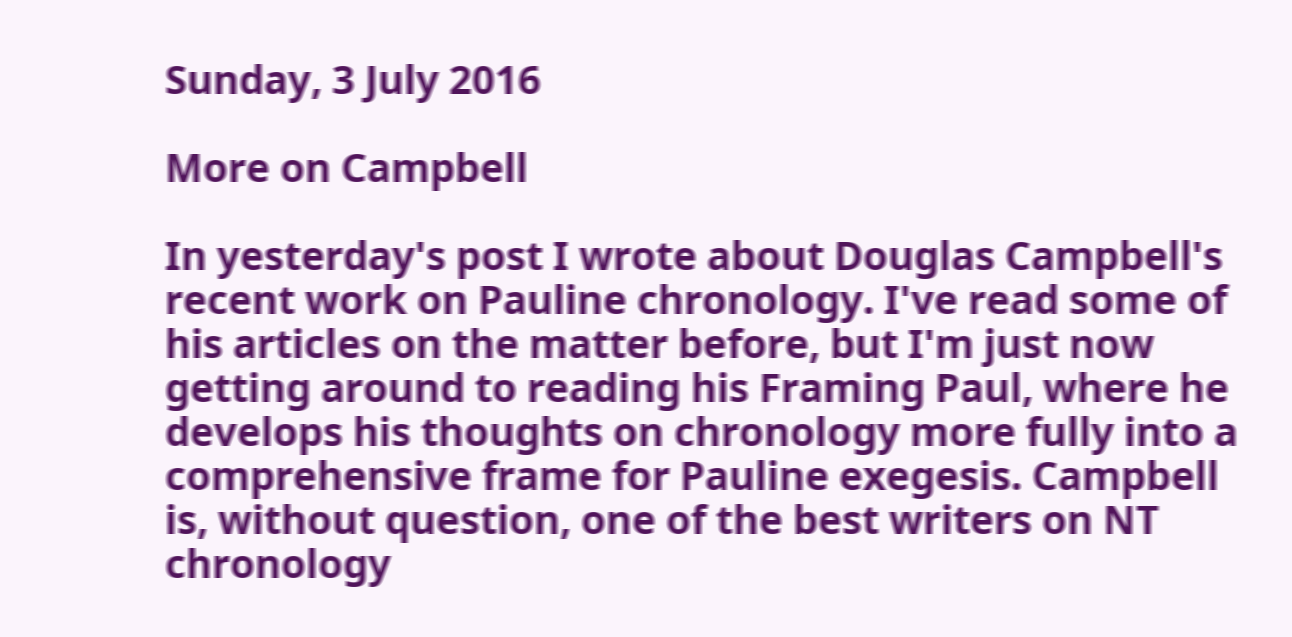Sunday, 3 July 2016

More on Campbell

In yesterday's post I wrote about Douglas Campbell's recent work on Pauline chronology. I've read some of his articles on the matter before, but I'm just now getting around to reading his Framing Paul, where he develops his thoughts on chronology more fully into a comprehensive frame for Pauline exegesis. Campbell is, without question, one of the best writers on NT chronology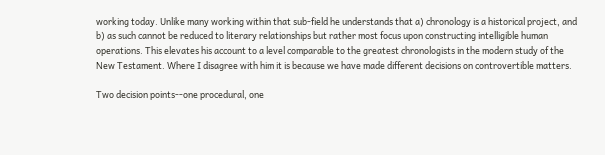working today. Unlike many working within that sub-field he understands that a) chronology is a historical project, and b) as such cannot be reduced to literary relationships but rather most focus upon constructing intelligible human operations. This elevates his account to a level comparable to the greatest chronologists in the modern study of the New Testament. Where I disagree with him it is because we have made different decisions on controvertible matters.

Two decision points--one procedural, one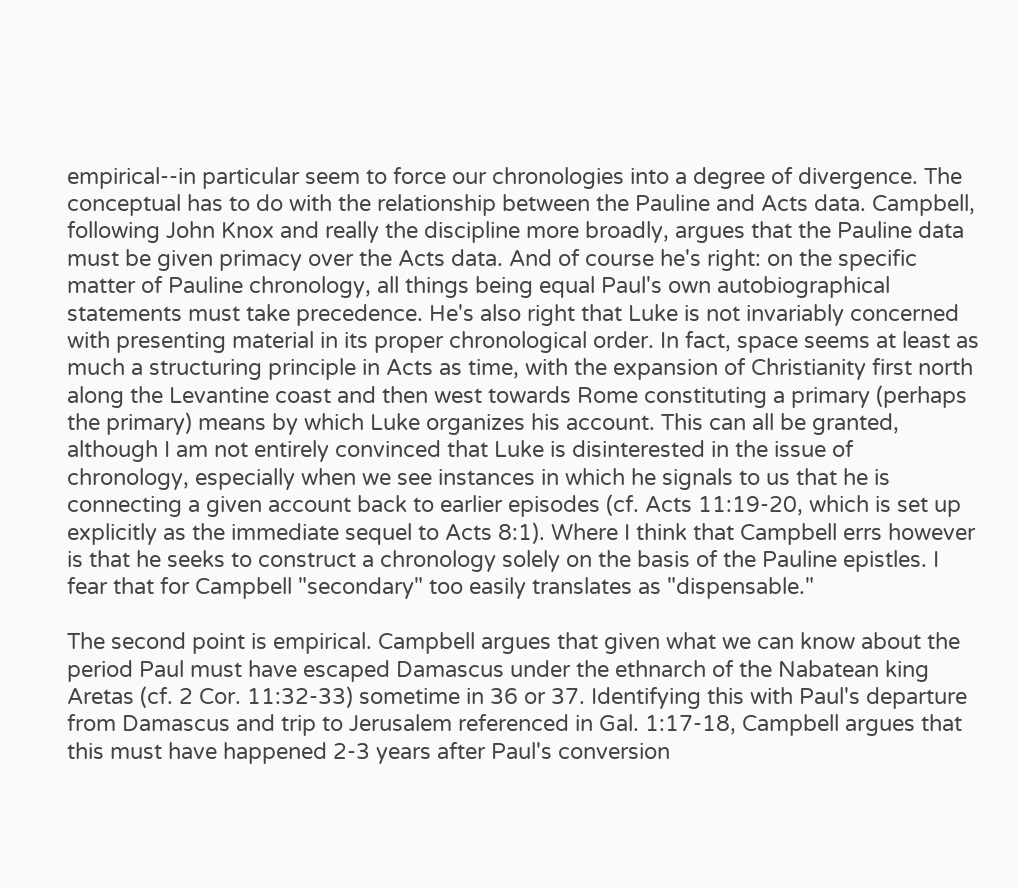empirical--in particular seem to force our chronologies into a degree of divergence. The conceptual has to do with the relationship between the Pauline and Acts data. Campbell, following John Knox and really the discipline more broadly, argues that the Pauline data must be given primacy over the Acts data. And of course he's right: on the specific matter of Pauline chronology, all things being equal Paul's own autobiographical statements must take precedence. He's also right that Luke is not invariably concerned with presenting material in its proper chronological order. In fact, space seems at least as much a structuring principle in Acts as time, with the expansion of Christianity first north along the Levantine coast and then west towards Rome constituting a primary (perhaps the primary) means by which Luke organizes his account. This can all be granted, although I am not entirely convinced that Luke is disinterested in the issue of chronology, especially when we see instances in which he signals to us that he is connecting a given account back to earlier episodes (cf. Acts 11:19-20, which is set up explicitly as the immediate sequel to Acts 8:1). Where I think that Campbell errs however is that he seeks to construct a chronology solely on the basis of the Pauline epistles. I fear that for Campbell "secondary" too easily translates as "dispensable."

The second point is empirical. Campbell argues that given what we can know about the period Paul must have escaped Damascus under the ethnarch of the Nabatean king Aretas (cf. 2 Cor. 11:32-33) sometime in 36 or 37. Identifying this with Paul's departure from Damascus and trip to Jerusalem referenced in Gal. 1:17-18, Campbell argues that this must have happened 2-3 years after Paul's conversion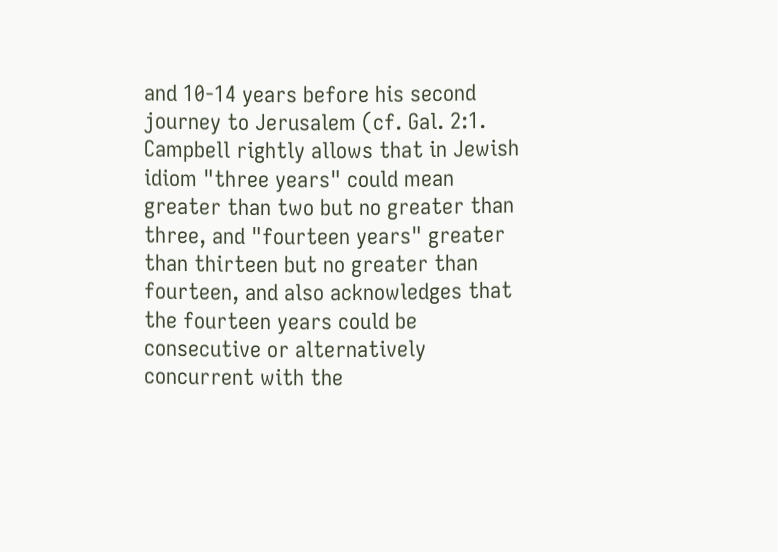and 10-14 years before his second journey to Jerusalem (cf. Gal. 2:1. Campbell rightly allows that in Jewish idiom "three years" could mean greater than two but no greater than three, and "fourteen years" greater than thirteen but no greater than fourteen, and also acknowledges that the fourteen years could be consecutive or alternatively concurrent with the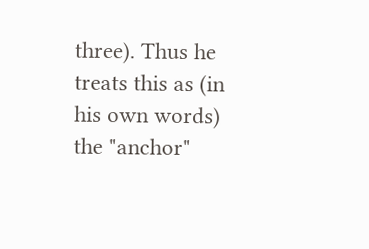three). Thus he treats this as (in his own words) the "anchor"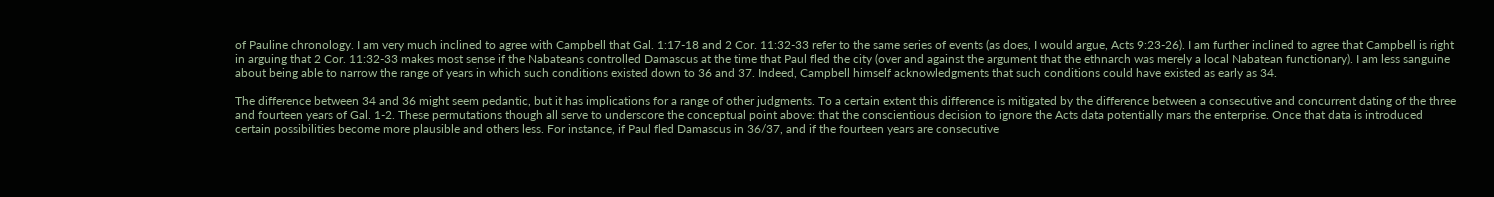of Pauline chronology. I am very much inclined to agree with Campbell that Gal. 1:17-18 and 2 Cor. 11:32-33 refer to the same series of events (as does, I would argue, Acts 9:23-26). I am further inclined to agree that Campbell is right in arguing that 2 Cor. 11:32-33 makes most sense if the Nabateans controlled Damascus at the time that Paul fled the city (over and against the argument that the ethnarch was merely a local Nabatean functionary). I am less sanguine about being able to narrow the range of years in which such conditions existed down to 36 and 37. Indeed, Campbell himself acknowledgments that such conditions could have existed as early as 34.

The difference between 34 and 36 might seem pedantic, but it has implications for a range of other judgments. To a certain extent this difference is mitigated by the difference between a consecutive and concurrent dating of the three and fourteen years of Gal. 1-2. These permutations though all serve to underscore the conceptual point above: that the conscientious decision to ignore the Acts data potentially mars the enterprise. Once that data is introduced certain possibilities become more plausible and others less. For instance, if Paul fled Damascus in 36/37, and if the fourteen years are consecutive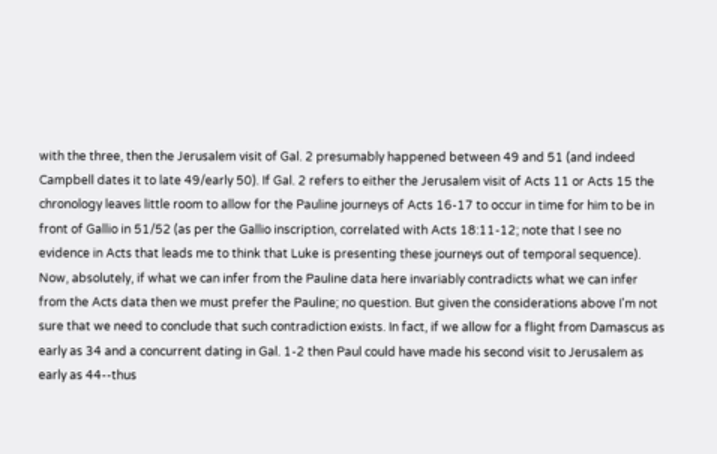with the three, then the Jerusalem visit of Gal. 2 presumably happened between 49 and 51 (and indeed Campbell dates it to late 49/early 50). If Gal. 2 refers to either the Jerusalem visit of Acts 11 or Acts 15 the chronology leaves little room to allow for the Pauline journeys of Acts 16-17 to occur in time for him to be in front of Gallio in 51/52 (as per the Gallio inscription, correlated with Acts 18:11-12; note that I see no evidence in Acts that leads me to think that Luke is presenting these journeys out of temporal sequence). Now, absolutely, if what we can infer from the Pauline data here invariably contradicts what we can infer from the Acts data then we must prefer the Pauline; no question. But given the considerations above I'm not sure that we need to conclude that such contradiction exists. In fact, if we allow for a flight from Damascus as early as 34 and a concurrent dating in Gal. 1-2 then Paul could have made his second visit to Jerusalem as early as 44--thus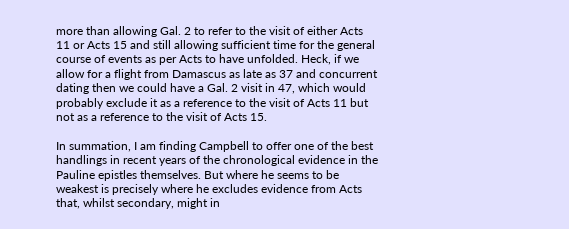more than allowing Gal. 2 to refer to the visit of either Acts 11 or Acts 15 and still allowing sufficient time for the general course of events as per Acts to have unfolded. Heck, if we allow for a flight from Damascus as late as 37 and concurrent dating then we could have a Gal. 2 visit in 47, which would probably exclude it as a reference to the visit of Acts 11 but not as a reference to the visit of Acts 15.

In summation, I am finding Campbell to offer one of the best handlings in recent years of the chronological evidence in the Pauline epistles themselves. But where he seems to be weakest is precisely where he excludes evidence from Acts that, whilst secondary, might in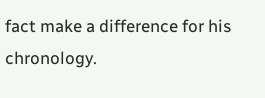fact make a difference for his chronology.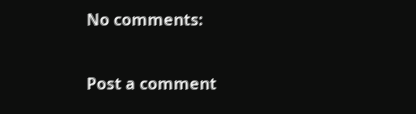No comments:

Post a comment